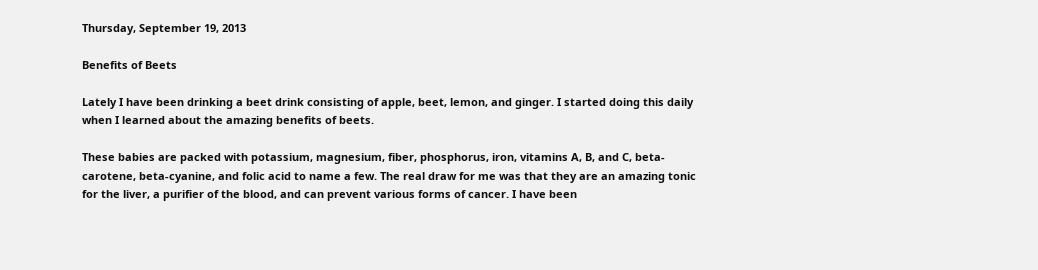Thursday, September 19, 2013

Benefits of Beets

Lately I have been drinking a beet drink consisting of apple, beet, lemon, and ginger. I started doing this daily when I learned about the amazing benefits of beets.

These babies are packed with potassium, magnesium, fiber, phosphorus, iron, vitamins A, B, and C, beta-carotene, beta-cyanine, and folic acid to name a few. The real draw for me was that they are an amazing tonic for the liver, a purifier of the blood, and can prevent various forms of cancer. I have been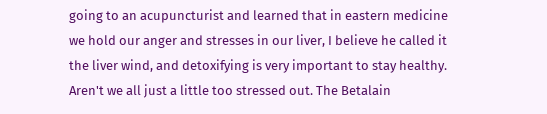going to an acupuncturist and learned that in eastern medicine we hold our anger and stresses in our liver, I believe he called it the liver wind, and detoxifying is very important to stay healthy. Aren't we all just a little too stressed out. The Betalain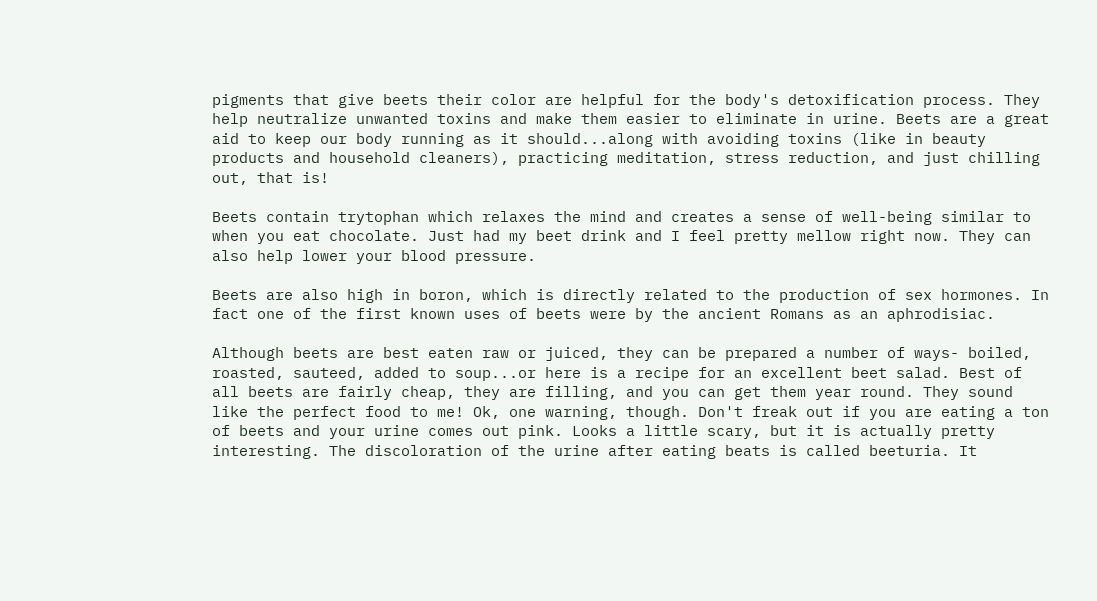pigments that give beets their color are helpful for the body's detoxification process. They help neutralize unwanted toxins and make them easier to eliminate in urine. Beets are a great aid to keep our body running as it should...along with avoiding toxins (like in beauty products and household cleaners), practicing meditation, stress reduction, and just chilling out, that is!

Beets contain trytophan which relaxes the mind and creates a sense of well-being similar to when you eat chocolate. Just had my beet drink and I feel pretty mellow right now. They can also help lower your blood pressure.

Beets are also high in boron, which is directly related to the production of sex hormones. In fact one of the first known uses of beets were by the ancient Romans as an aphrodisiac.

Although beets are best eaten raw or juiced, they can be prepared a number of ways- boiled, roasted, sauteed, added to soup...or here is a recipe for an excellent beet salad. Best of all beets are fairly cheap, they are filling, and you can get them year round. They sound like the perfect food to me! Ok, one warning, though. Don't freak out if you are eating a ton of beets and your urine comes out pink. Looks a little scary, but it is actually pretty interesting. The discoloration of the urine after eating beats is called beeturia. It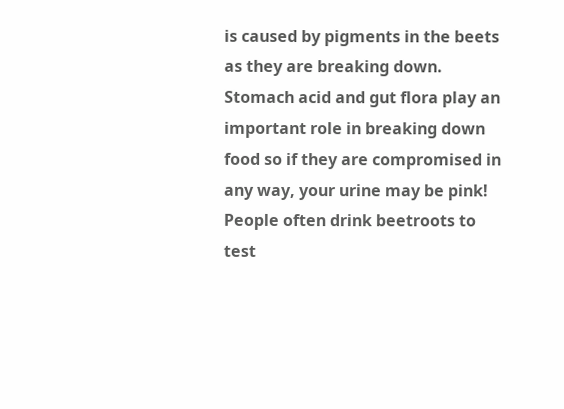is caused by pigments in the beets as they are breaking down. Stomach acid and gut flora play an important role in breaking down food so if they are compromised in any way, your urine may be pink! People often drink beetroots to test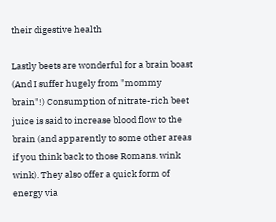their digestive health

Lastly beets are wonderful for a brain boast (And I suffer hugely from "mommy brain"!) Consumption of nitrate-rich beet juice is said to increase blood flow to the brain (and apparently to some other areas if you think back to those Romans. wink wink). They also offer a quick form of energy via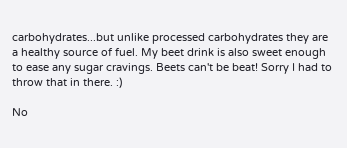carbohydrates...but unlike processed carbohydrates they are a healthy source of fuel. My beet drink is also sweet enough to ease any sugar cravings. Beets can't be beat! Sorry I had to throw that in there. :)

No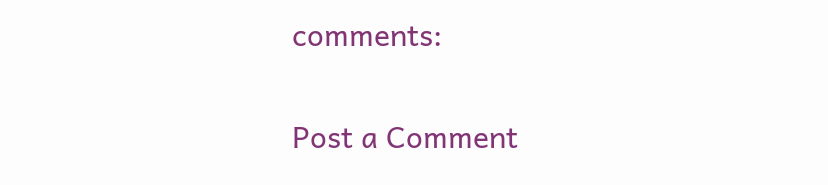comments:

Post a Comment